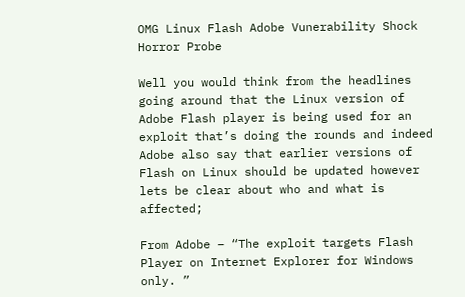OMG Linux Flash Adobe Vunerability Shock Horror Probe

Well you would think from the headlines going around that the Linux version of Adobe Flash player is being used for an exploit that’s doing the rounds and indeed Adobe also say that earlier versions of Flash on Linux should be updated however lets be clear about who and what is affected;

From Adobe – “The exploit targets Flash Player on Internet Explorer for Windows only. ”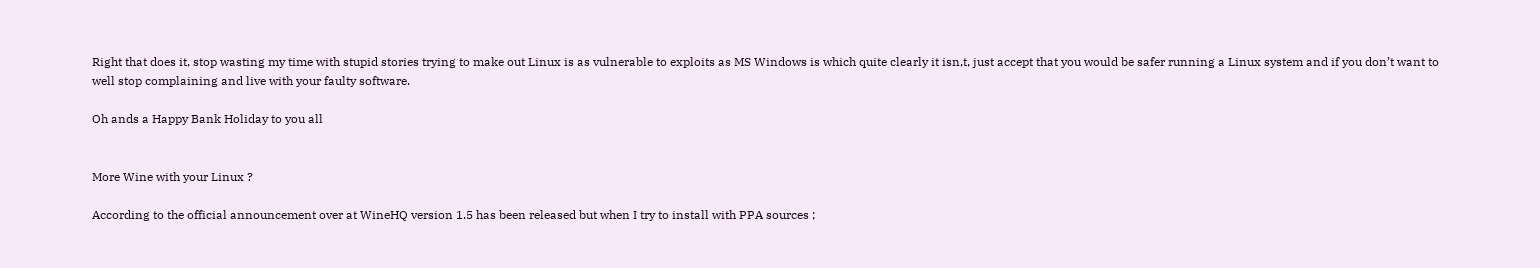Right that does it, stop wasting my time with stupid stories trying to make out Linux is as vulnerable to exploits as MS Windows is which quite clearly it isn,t, just accept that you would be safer running a Linux system and if you don’t want to well stop complaining and live with your faulty software.

Oh ands a Happy Bank Holiday to you all


More Wine with your Linux ?

According to the official announcement over at WineHQ version 1.5 has been released but when I try to install with PPA sources ;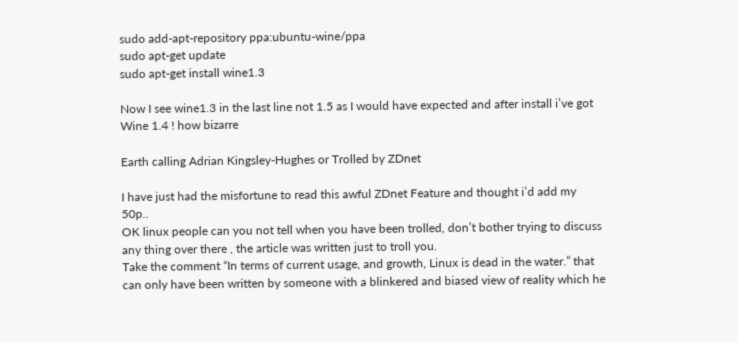sudo add-apt-repository ppa:ubuntu-wine/ppa
sudo apt-get update
sudo apt-get install wine1.3

Now I see wine1.3 in the last line not 1.5 as I would have expected and after install i’ve got Wine 1.4 ! how bizarre

Earth calling Adrian Kingsley-Hughes or Trolled by ZDnet

I have just had the misfortune to read this awful ZDnet Feature and thought i’d add my 50p..
OK linux people can you not tell when you have been trolled, don’t bother trying to discuss any thing over there , the article was written just to troll you.
Take the comment “In terms of current usage, and growth, Linux is dead in the water.” that can only have been written by someone with a blinkered and biased view of reality which he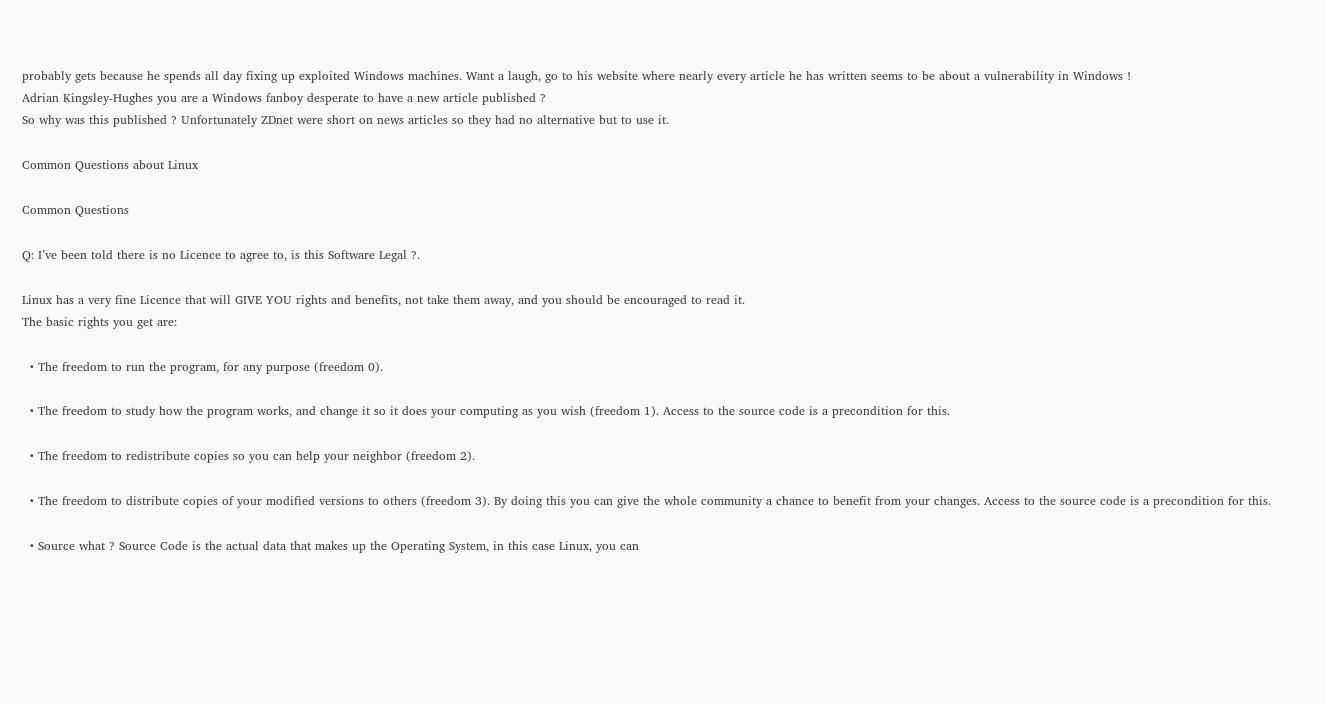probably gets because he spends all day fixing up exploited Windows machines. Want a laugh, go to his website where nearly every article he has written seems to be about a vulnerability in Windows !
Adrian Kingsley-Hughes you are a Windows fanboy desperate to have a new article published ?
So why was this published ? Unfortunately ZDnet were short on news articles so they had no alternative but to use it.

Common Questions about Linux

Common Questions

Q: I’ve been told there is no Licence to agree to, is this Software Legal ?.

Linux has a very fine Licence that will GIVE YOU rights and benefits, not take them away, and you should be encouraged to read it.
The basic rights you get are:

  • The freedom to run the program, for any purpose (freedom 0).

  • The freedom to study how the program works, and change it so it does your computing as you wish (freedom 1). Access to the source code is a precondition for this.

  • The freedom to redistribute copies so you can help your neighbor (freedom 2).

  • The freedom to distribute copies of your modified versions to others (freedom 3). By doing this you can give the whole community a chance to benefit from your changes. Access to the source code is a precondition for this.

  • Source what ? Source Code is the actual data that makes up the Operating System, in this case Linux, you can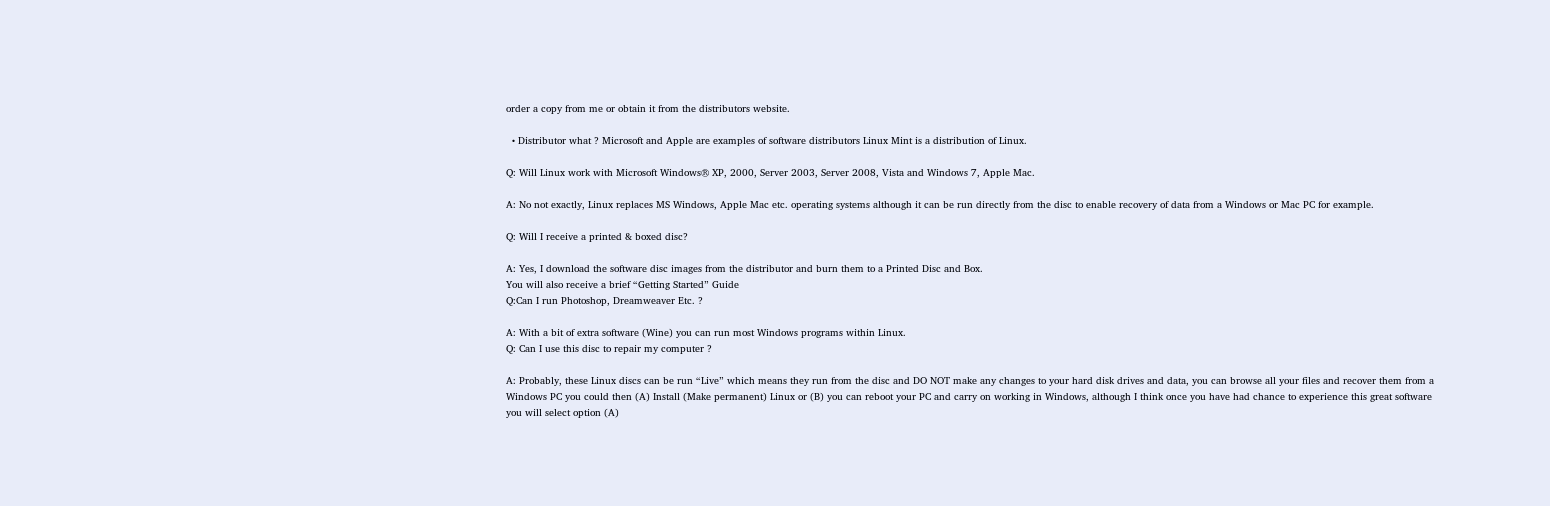order a copy from me or obtain it from the distributors website.

  • Distributor what ? Microsoft and Apple are examples of software distributors Linux Mint is a distribution of Linux.

Q: Will Linux work with Microsoft Windows® XP, 2000, Server 2003, Server 2008, Vista and Windows 7, Apple Mac.

A: No not exactly, Linux replaces MS Windows, Apple Mac etc. operating systems although it can be run directly from the disc to enable recovery of data from a Windows or Mac PC for example.

Q: Will I receive a printed & boxed disc?

A: Yes, I download the software disc images from the distributor and burn them to a Printed Disc and Box.
You will also receive a brief “Getting Started” Guide
Q:Can I run Photoshop, Dreamweaver Etc. ?

A: With a bit of extra software (Wine) you can run most Windows programs within Linux.
Q: Can I use this disc to repair my computer ?

A: Probably, these Linux discs can be run “Live” which means they run from the disc and DO NOT make any changes to your hard disk drives and data, you can browse all your files and recover them from a Windows PC you could then (A) Install (Make permanent) Linux or (B) you can reboot your PC and carry on working in Windows, although I think once you have had chance to experience this great software you will select option (A)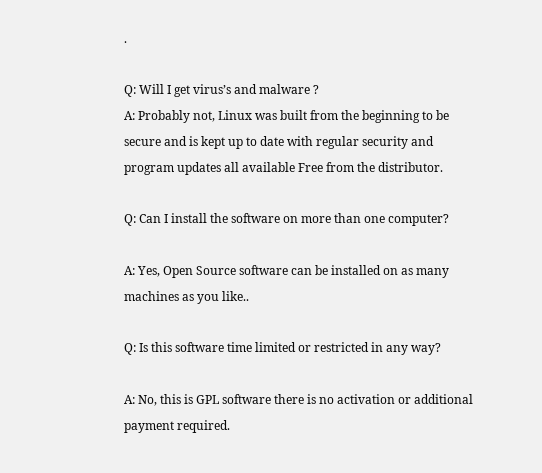.

Q: Will I get virus’s and malware ?
A: Probably not, Linux was built from the beginning to be secure and is kept up to date with regular security and program updates all available Free from the distributor.

Q: Can I install the software on more than one computer?

A: Yes, Open Source software can be installed on as many machines as you like..

Q: Is this software time limited or restricted in any way?

A: No, this is GPL software there is no activation or additional payment required.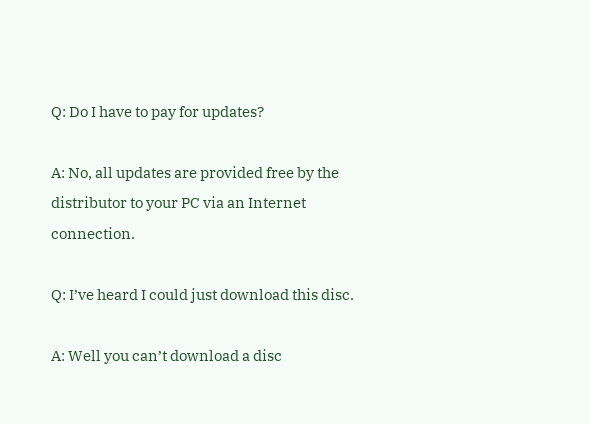Q: Do I have to pay for updates?

A: No, all updates are provided free by the distributor to your PC via an Internet connection.

Q: I’ve heard I could just download this disc.

A: Well you can’t download a disc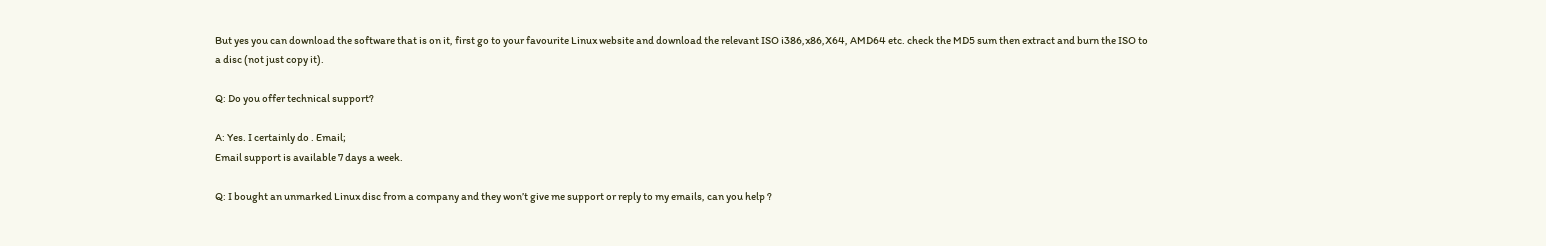But yes you can download the software that is on it, first go to your favourite Linux website and download the relevant ISO i386,x86,X64, AMD64 etc. check the MD5 sum then extract and burn the ISO to a disc (not just copy it).

Q: Do you offer technical support?

A: Yes. I certainly do . Email;
Email support is available 7 days a week.

Q: I bought an unmarked Linux disc from a company and they won’t give me support or reply to my emails, can you help ?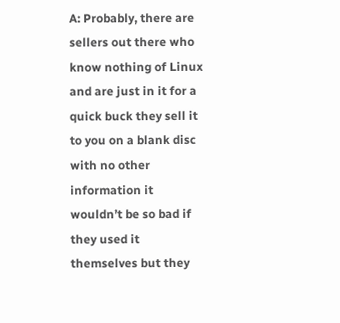A: Probably, there are sellers out there who know nothing of Linux and are just in it for a quick buck they sell it to you on a blank disc with no other information it wouldn’t be so bad if they used it themselves but they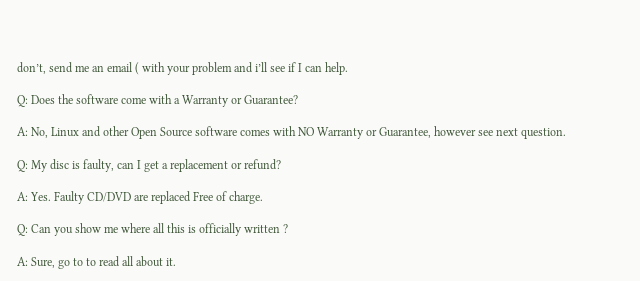don’t, send me an email ( with your problem and i’ll see if I can help.

Q: Does the software come with a Warranty or Guarantee?

A: No, Linux and other Open Source software comes with NO Warranty or Guarantee, however see next question.

Q: My disc is faulty, can I get a replacement or refund?

A: Yes. Faulty CD/DVD are replaced Free of charge.

Q: Can you show me where all this is officially written ?

A: Sure, go to to read all about it.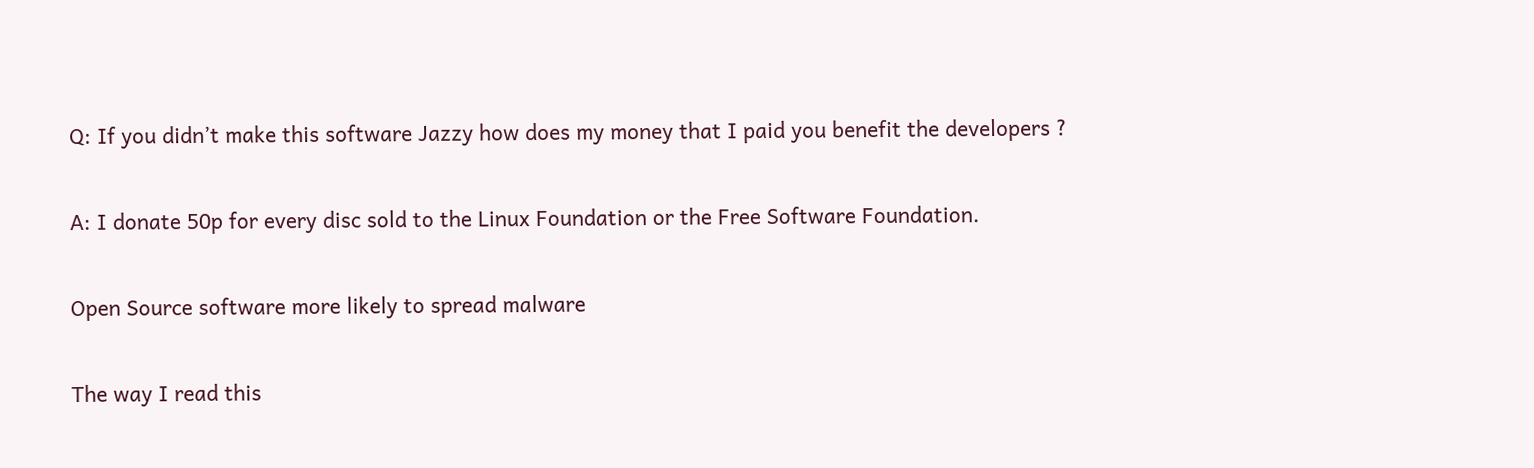Q: If you didn’t make this software Jazzy how does my money that I paid you benefit the developers ?

A: I donate 50p for every disc sold to the Linux Foundation or the Free Software Foundation.

Open Source software more likely to spread malware

The way I read this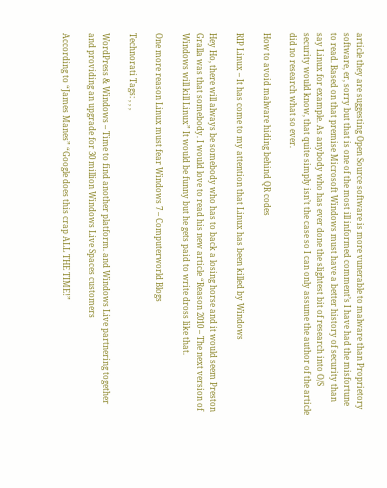article they are suggesting Open Source software is more vunerable to malware than Proprietory software, er, sorry but that is one of the most ill informed comment’s I have had the misfortune to read. Based on that premise Microsoft Windows must have a better history of security than say Linux for example. As anybody who has ever done the slightest bit of research into O/S security would know, that quite simply isn’t the case so I can only assume the author of the article did no research what so ever.

How to avoid malware hiding behind QR codes

RIP Linux – It has come to my attention that Linux has been killed by Windows

Hey Ho, there will always be somebody who has to back a losing horse and it would seem Preston Gralla was that somebody. I would love to read his new article “Reason 2010 – The next version of Windows will kill Linux” It would be funny but he gets paid to write dross like that.

One more reason Linux must fear Windows 7 – Computerworld Blogs

Technorati Tags: , , ,

WordPress & Windows – Time to find another platform. and Windows Live partnering together and providing an upgrade for 30 million Windows Live Spaces customers

According to “James Manes” “Google does this crap ALL THE TIME!”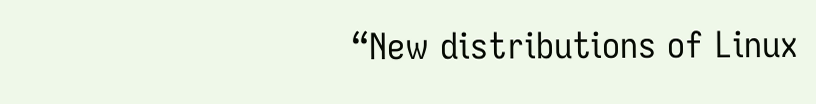“New distributions of Linux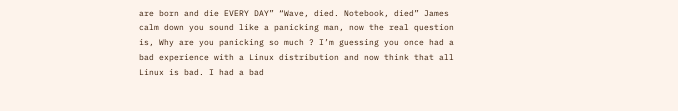are born and die EVERY DAY” “Wave, died. Notebook, died” James calm down you sound like a panicking man, now the real question is, Why are you panicking so much ? I’m guessing you once had a bad experience with a Linux distribution and now think that all Linux is bad. I had a bad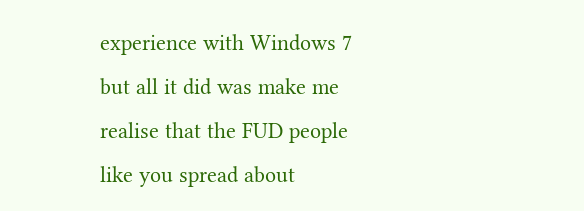experience with Windows 7 but all it did was make me realise that the FUD people like you spread about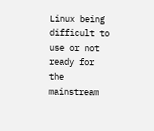Linux being difficult to use or not ready for the mainstream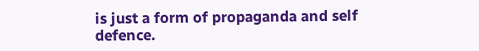is just a form of propaganda and self defence.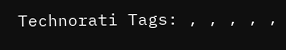Technorati Tags: , , , , ,